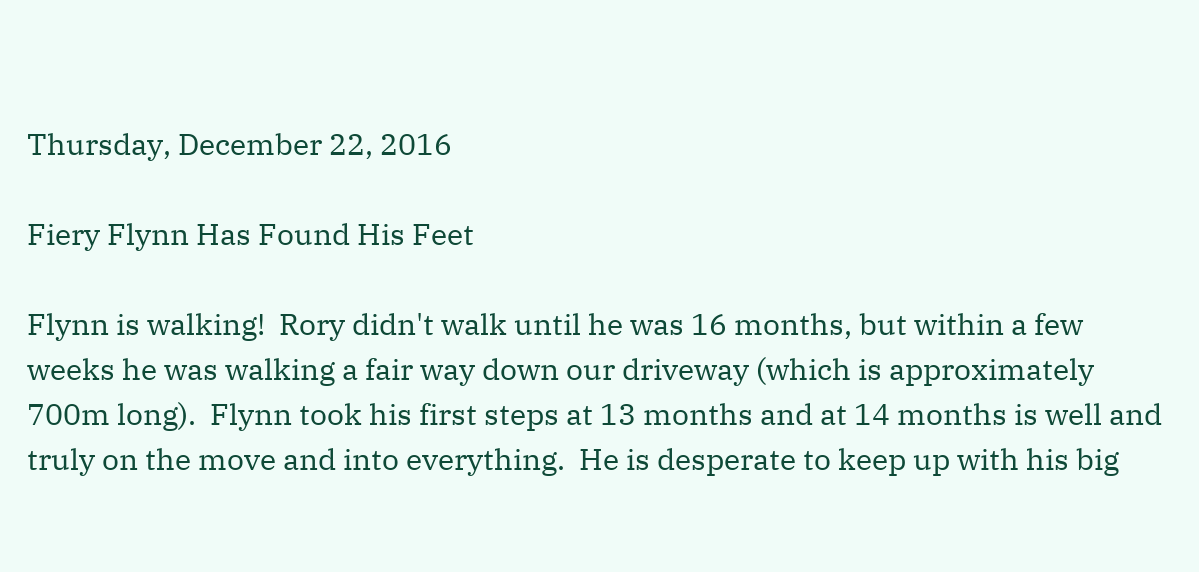Thursday, December 22, 2016

Fiery Flynn Has Found His Feet

Flynn is walking!  Rory didn't walk until he was 16 months, but within a few weeks he was walking a fair way down our driveway (which is approximately 700m long).  Flynn took his first steps at 13 months and at 14 months is well and truly on the move and into everything.  He is desperate to keep up with his big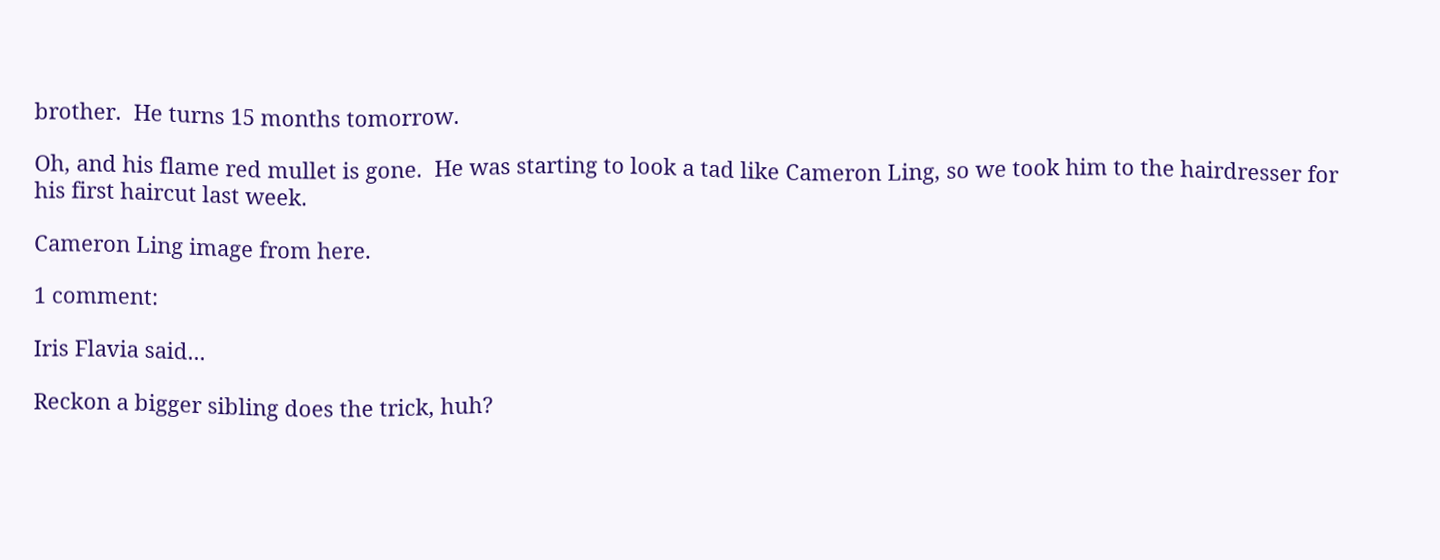brother.  He turns 15 months tomorrow.

Oh, and his flame red mullet is gone.  He was starting to look a tad like Cameron Ling, so we took him to the hairdresser for his first haircut last week.

Cameron Ling image from here.

1 comment:

Iris Flavia said...

Reckon a bigger sibling does the trick, huh?